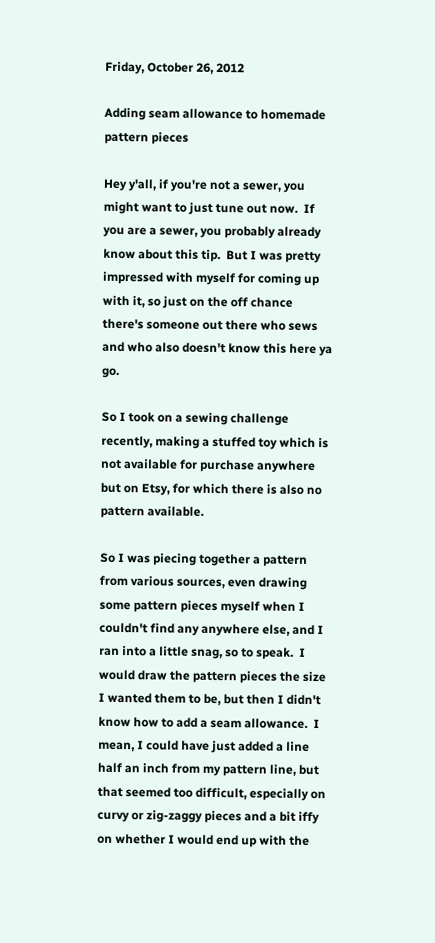Friday, October 26, 2012

Adding seam allowance to homemade pattern pieces

Hey y'all, if you're not a sewer, you might want to just tune out now.  If you are a sewer, you probably already know about this tip.  But I was pretty impressed with myself for coming up with it, so just on the off chance there's someone out there who sews and who also doesn't know this here ya go.

So I took on a sewing challenge recently, making a stuffed toy which is not available for purchase anywhere but on Etsy, for which there is also no pattern available.

So I was piecing together a pattern from various sources, even drawing some pattern pieces myself when I couldn't find any anywhere else, and I ran into a little snag, so to speak.  I would draw the pattern pieces the size I wanted them to be, but then I didn't know how to add a seam allowance.  I mean, I could have just added a line half an inch from my pattern line, but that seemed too difficult, especially on curvy or zig-zaggy pieces and a bit iffy on whether I would end up with the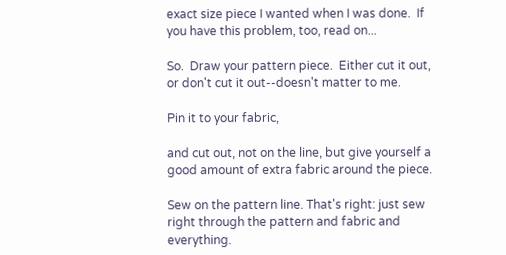exact size piece I wanted when I was done.  If you have this problem, too, read on...

So.  Draw your pattern piece.  Either cut it out, or don't cut it out--doesn't matter to me.

Pin it to your fabric,

and cut out, not on the line, but give yourself a good amount of extra fabric around the piece.

Sew on the pattern line. That's right: just sew right through the pattern and fabric and everything.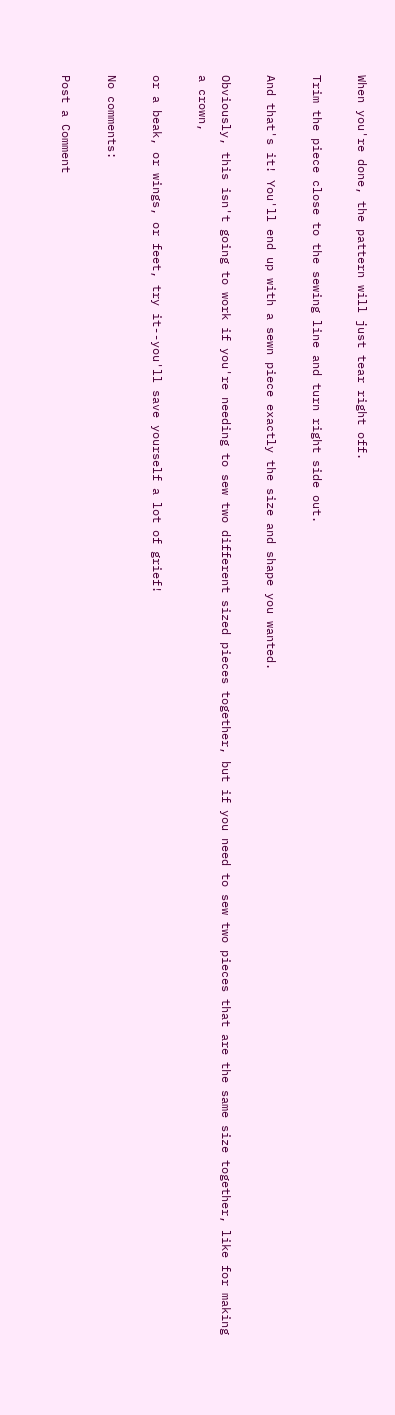When you're done, the pattern will just tear right off.

Trim the piece close to the sewing line and turn right side out.

And that's it! You'll end up with a sewn piece exactly the size and shape you wanted.

Obviously, this isn't going to work if you're needing to sew two different sized pieces together, but if you need to sew two pieces that are the same size together, like for making a crown,

or a beak, or wings, or feet, try it--you'll save yourself a lot of grief!

No comments:

Post a Comment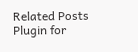Related Posts Plugin for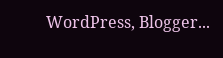WordPress, Blogger...